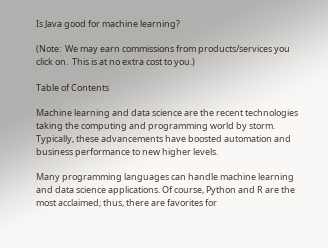Is Java good for machine learning?

(Note:  We may earn commissions from products/services you click on.  This is at no extra cost to you.)

Table of Contents

Machine learning and data science are the recent technologies taking the computing and programming world by storm. Typically, these advancements have boosted automation and business performance to new higher levels.

Many programming languages can handle machine learning and data science applications. Of course, Python and R are the most acclaimed; thus, there are favorites for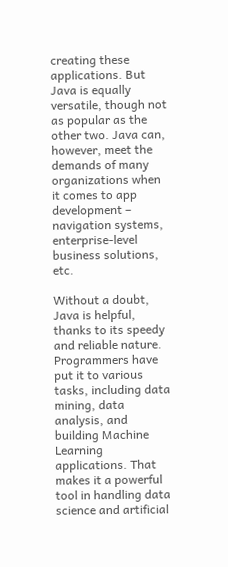creating these applications. But Java is equally versatile, though not as popular as the other two. Java can, however, meet the demands of many organizations when it comes to app development – navigation systems, enterprise-level business solutions, etc.

Without a doubt, Java is helpful, thanks to its speedy and reliable nature. Programmers have put it to various tasks, including data mining, data analysis, and building Machine Learning applications. That makes it a powerful tool in handling data science and artificial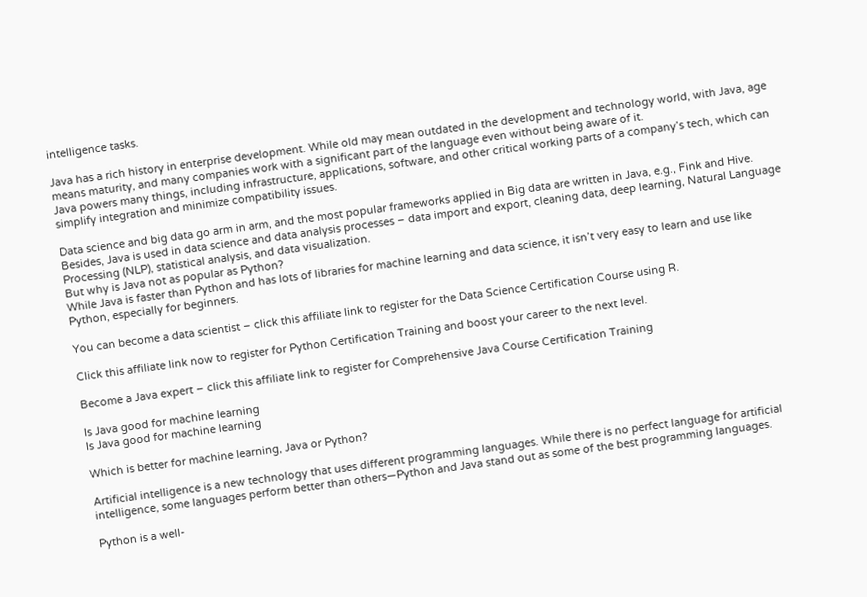intelligence tasks.

Java has a rich history in enterprise development. While old may mean outdated in the development and technology world, with Java, age means maturity, and many companies work with a significant part of the language even without being aware of it.
Java powers many things, including infrastructure, applications, software, and other critical working parts of a company’s tech, which can simplify integration and minimize compatibility issues.

Data science and big data go arm in arm, and the most popular frameworks applied in Big data are written in Java, e.g., Fink and Hive. Besides, Java is used in data science and data analysis processes – data import and export, cleaning data, deep learning, Natural Language Processing (NLP), statistical analysis, and data visualization.
But why is Java not as popular as Python?
While Java is faster than Python and has lots of libraries for machine learning and data science, it isn’t very easy to learn and use like Python, especially for beginners.

You can become a data scientist – click this affiliate link to register for the Data Science Certification Course using R.

Click this affiliate link now to register for Python Certification Training and boost your career to the next level.

Become a Java expert – click this affiliate link to register for Comprehensive Java Course Certification Training

Is Java good for machine learning
Is Java good for machine learning

Which is better for machine learning, Java or Python?

Artificial intelligence is a new technology that uses different programming languages. While there is no perfect language for artificial intelligence, some languages perform better than others—Python and Java stand out as some of the best programming languages.

Python is a well-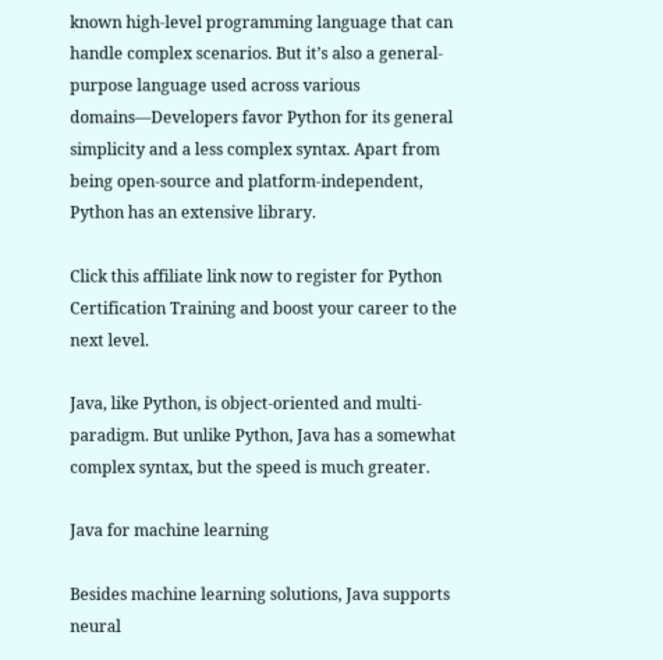known high-level programming language that can handle complex scenarios. But it’s also a general-purpose language used across various domains—Developers favor Python for its general simplicity and a less complex syntax. Apart from being open-source and platform-independent, Python has an extensive library.

Click this affiliate link now to register for Python Certification Training and boost your career to the next level.

Java, like Python, is object-oriented and multi-paradigm. But unlike Python, Java has a somewhat complex syntax, but the speed is much greater.

Java for machine learning

Besides machine learning solutions, Java supports neural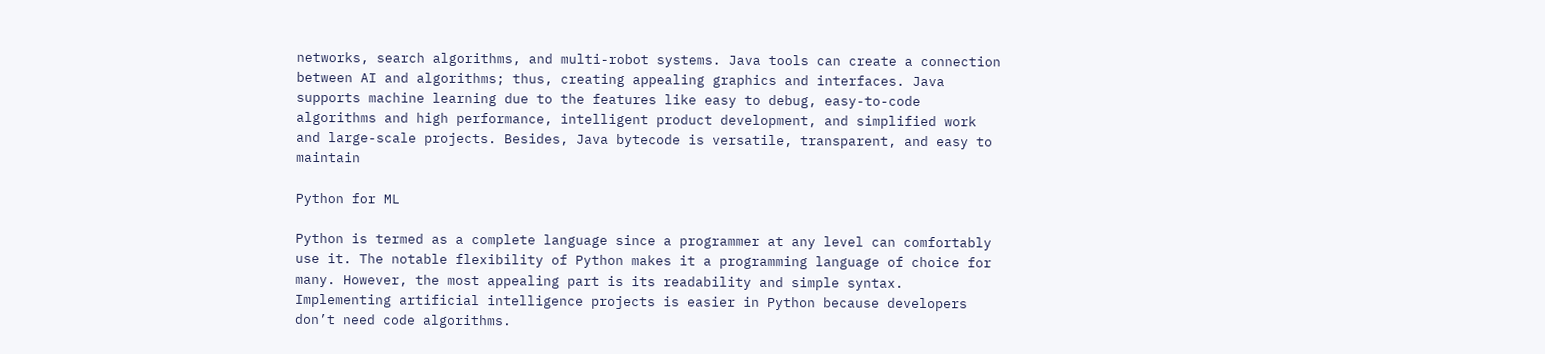networks, search algorithms, and multi-robot systems. Java tools can create a connection between AI and algorithms; thus, creating appealing graphics and interfaces. Java supports machine learning due to the features like easy to debug, easy-to-code algorithms and high performance, intelligent product development, and simplified work and large-scale projects. Besides, Java bytecode is versatile, transparent, and easy to maintain

Python for ML

Python is termed as a complete language since a programmer at any level can comfortably use it. The notable flexibility of Python makes it a programming language of choice for many. However, the most appealing part is its readability and simple syntax. Implementing artificial intelligence projects is easier in Python because developers don’t need code algorithms.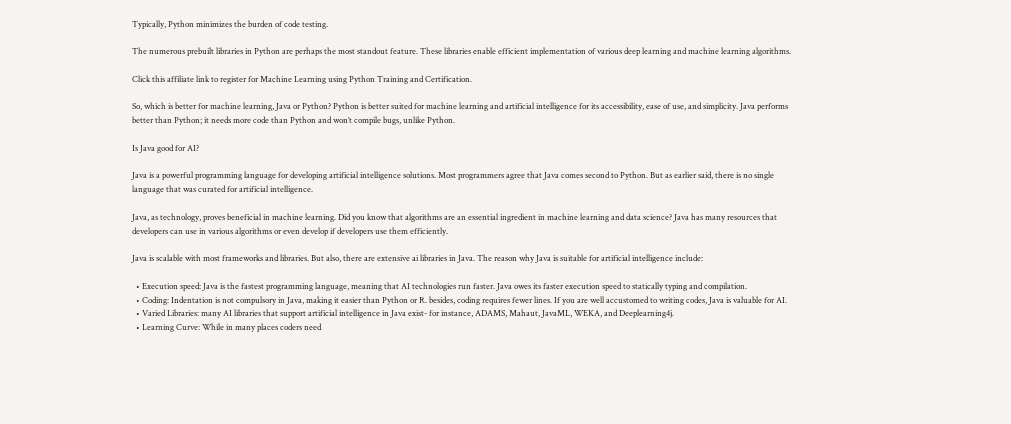Typically, Python minimizes the burden of code testing.

The numerous prebuilt libraries in Python are perhaps the most standout feature. These libraries enable efficient implementation of various deep learning and machine learning algorithms.

Click this affiliate link to register for Machine Learning using Python Training and Certification.

So, which is better for machine learning, Java or Python? Python is better suited for machine learning and artificial intelligence for its accessibility, ease of use, and simplicity. Java performs better than Python; it needs more code than Python and won’t compile bugs, unlike Python.

Is Java good for AI?

Java is a powerful programming language for developing artificial intelligence solutions. Most programmers agree that Java comes second to Python. But as earlier said, there is no single language that was curated for artificial intelligence.

Java, as technology, proves beneficial in machine learning. Did you know that algorithms are an essential ingredient in machine learning and data science? Java has many resources that developers can use in various algorithms or even develop if developers use them efficiently.

Java is scalable with most frameworks and libraries. But also, there are extensive ai libraries in Java. The reason why Java is suitable for artificial intelligence include:

  • Execution speed: Java is the fastest programming language, meaning that AI technologies run faster. Java owes its faster execution speed to statically typing and compilation.
  • Coding: Indentation is not compulsory in Java, making it easier than Python or R. besides, coding requires fewer lines. If you are well accustomed to writing codes, Java is valuable for AI.
  • Varied Libraries: many AI libraries that support artificial intelligence in Java exist- for instance, ADAMS, Mahaut, JavaML, WEKA, and Deeplearning4j.
  • Learning Curve: While in many places coders need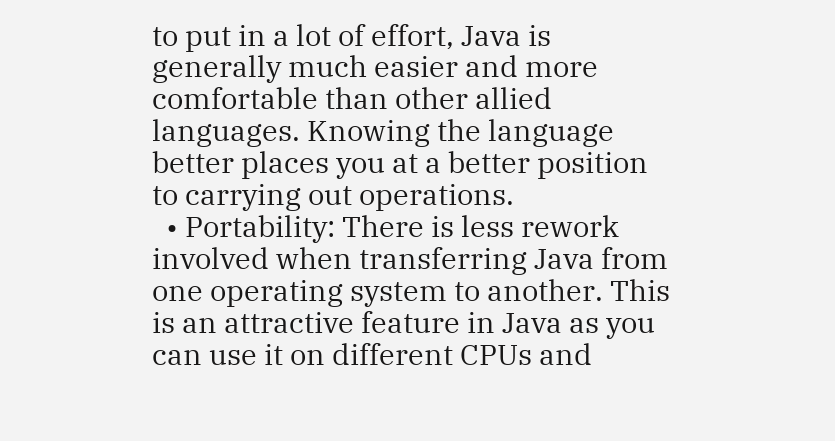to put in a lot of effort, Java is generally much easier and more comfortable than other allied languages. Knowing the language better places you at a better position to carrying out operations.
  • Portability: There is less rework involved when transferring Java from one operating system to another. This is an attractive feature in Java as you can use it on different CPUs and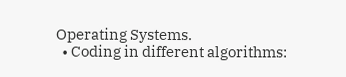Operating Systems.
  • Coding in different algorithms: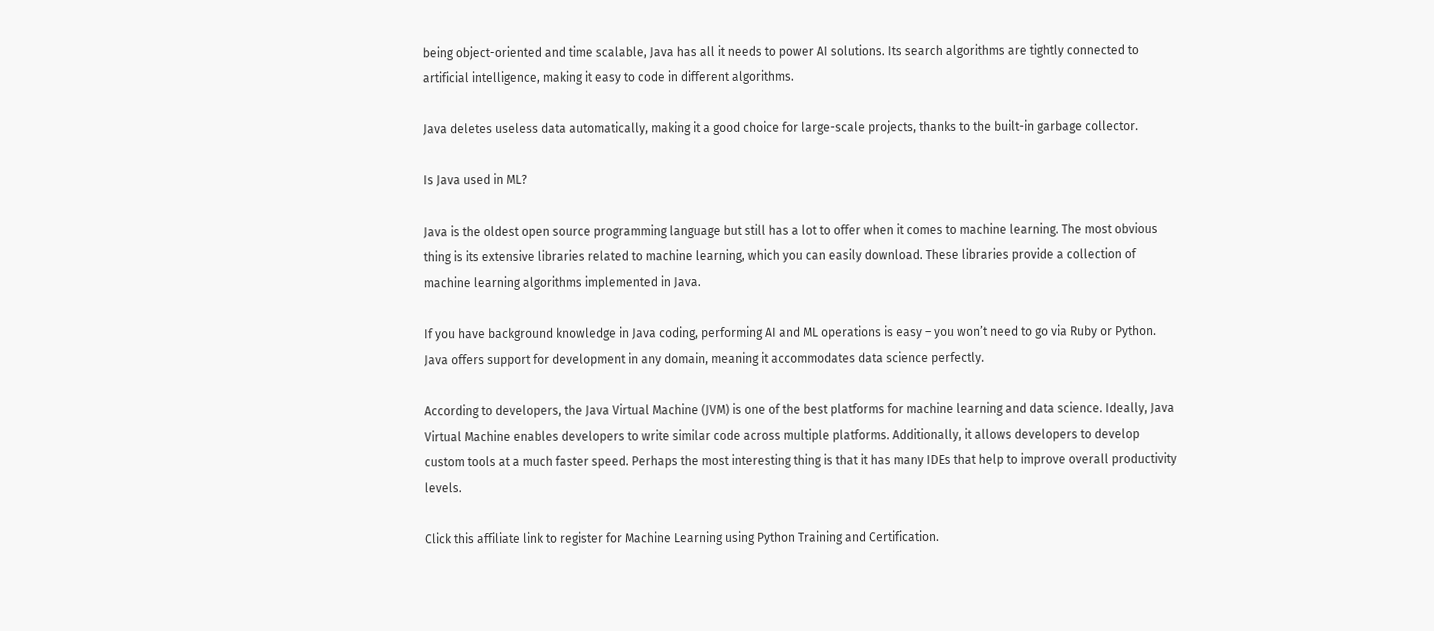being object-oriented and time scalable, Java has all it needs to power AI solutions. Its search algorithms are tightly connected to artificial intelligence, making it easy to code in different algorithms.

Java deletes useless data automatically, making it a good choice for large-scale projects, thanks to the built-in garbage collector.

Is Java used in ML?

Java is the oldest open source programming language but still has a lot to offer when it comes to machine learning. The most obvious thing is its extensive libraries related to machine learning, which you can easily download. These libraries provide a collection of machine learning algorithms implemented in Java.

If you have background knowledge in Java coding, performing AI and ML operations is easy – you won’t need to go via Ruby or Python. Java offers support for development in any domain, meaning it accommodates data science perfectly.

According to developers, the Java Virtual Machine (JVM) is one of the best platforms for machine learning and data science. Ideally, Java Virtual Machine enables developers to write similar code across multiple platforms. Additionally, it allows developers to develop custom tools at a much faster speed. Perhaps the most interesting thing is that it has many IDEs that help to improve overall productivity levels.

Click this affiliate link to register for Machine Learning using Python Training and Certification.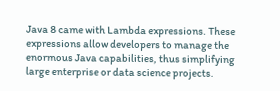Java 8 came with Lambda expressions. These expressions allow developers to manage the enormous Java capabilities, thus simplifying large enterprise or data science projects.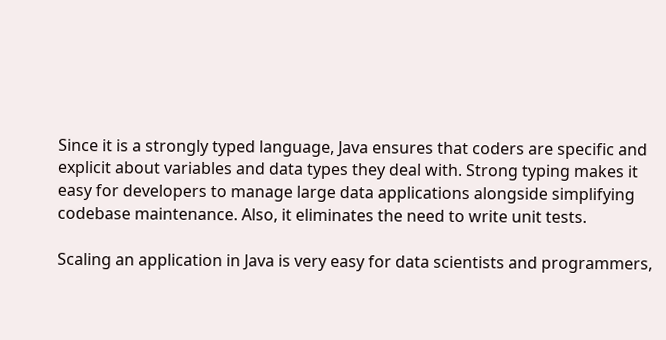Since it is a strongly typed language, Java ensures that coders are specific and explicit about variables and data types they deal with. Strong typing makes it easy for developers to manage large data applications alongside simplifying codebase maintenance. Also, it eliminates the need to write unit tests.

Scaling an application in Java is very easy for data scientists and programmers,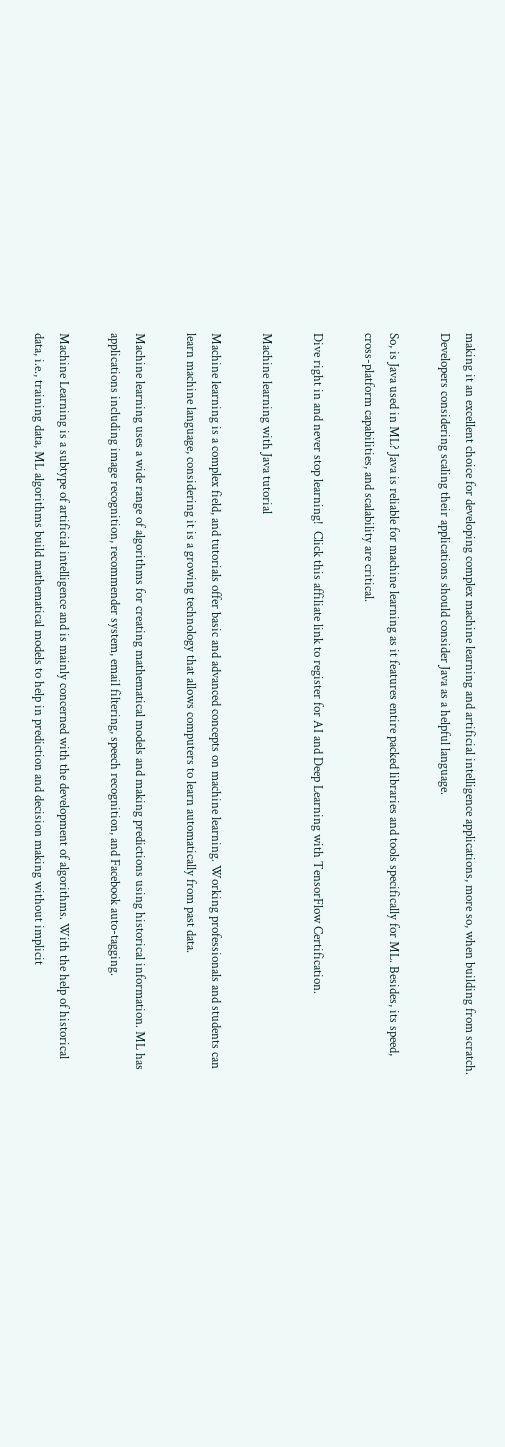making it an excellent choice for developing complex machine learning and artificial intelligence applications, more so, when building from scratch. Developers considering scaling their applications should consider Java as a helpful language.

So, is Java used in ML? Java is reliable for machine learning as it features entire packed libraries and tools specifically for ML. Besides, its speed, cross-platform capabilities, and scalability are critical.

Dive right in and never stop learning!  Click this affiliate link to register for AI and Deep Learning with TensorFlow Certification.

Machine learning with Java tutorial

Machine learning is a complex field, and tutorials offer basic and advanced concepts on machine learning. Working professionals and students can learn machine language, considering it is a growing technology that allows computers to learn automatically from past data.

Machine learning uses a wide range of algorithms for creating mathematical models and making predictions using historical information. ML has applications including image recognition, recommender system, email filtering, speech recognition, and Facebook auto-tagging.

Machine Learning is a subtype of artificial intelligence and is mainly concerned with the development of algorithms. With the help of historical data, i.e., training data, ML algorithms build mathematical models to help in prediction and decision making without implicit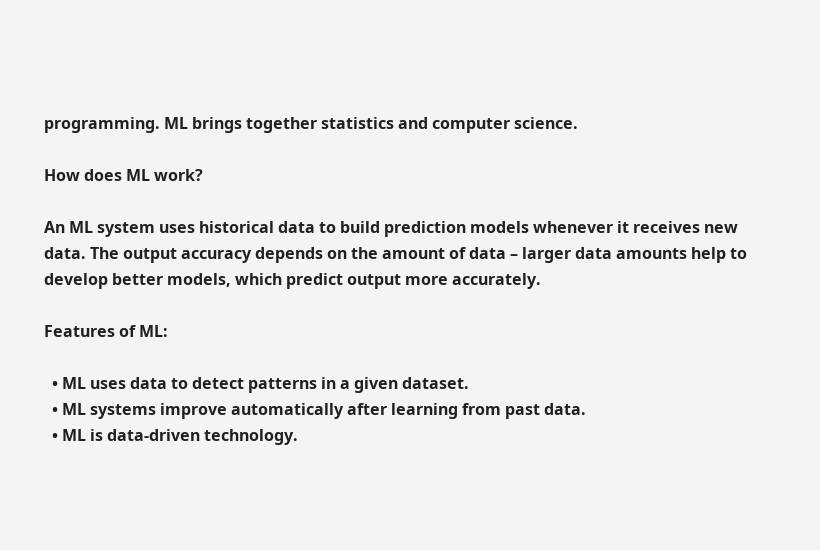programming. ML brings together statistics and computer science.

How does ML work?

An ML system uses historical data to build prediction models whenever it receives new data. The output accuracy depends on the amount of data – larger data amounts help to develop better models, which predict output more accurately.

Features of ML:

  • ML uses data to detect patterns in a given dataset.
  • ML systems improve automatically after learning from past data.
  • ML is data-driven technology.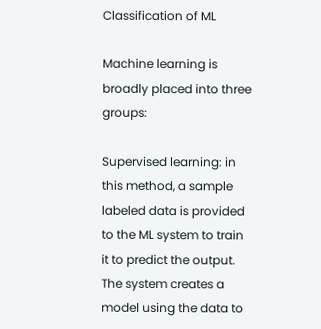Classification of ML

Machine learning is broadly placed into three groups:

Supervised learning: in this method, a sample labeled data is provided to the ML system to train it to predict the output. The system creates a model using the data to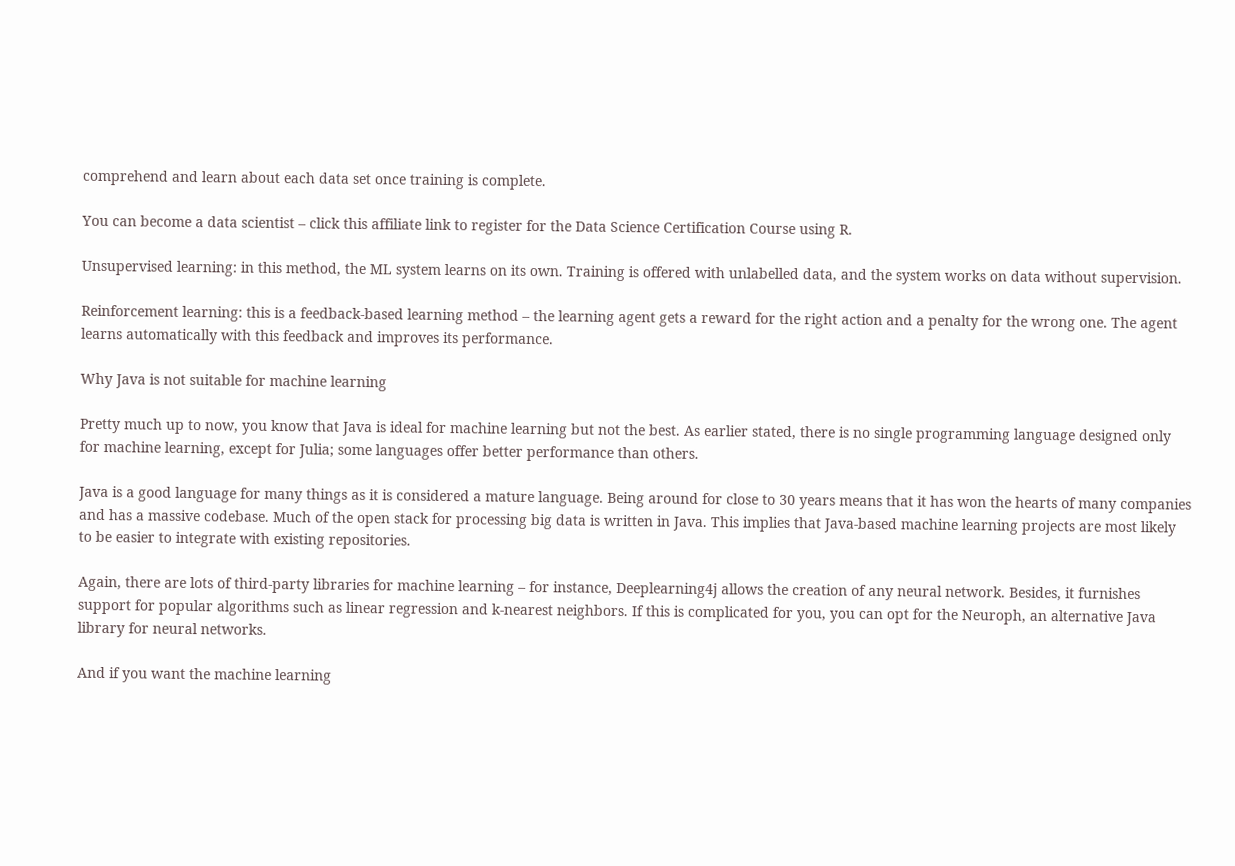comprehend and learn about each data set once training is complete.

You can become a data scientist – click this affiliate link to register for the Data Science Certification Course using R.

Unsupervised learning: in this method, the ML system learns on its own. Training is offered with unlabelled data, and the system works on data without supervision.

Reinforcement learning: this is a feedback-based learning method – the learning agent gets a reward for the right action and a penalty for the wrong one. The agent learns automatically with this feedback and improves its performance.

Why Java is not suitable for machine learning

Pretty much up to now, you know that Java is ideal for machine learning but not the best. As earlier stated, there is no single programming language designed only for machine learning, except for Julia; some languages offer better performance than others.

Java is a good language for many things as it is considered a mature language. Being around for close to 30 years means that it has won the hearts of many companies and has a massive codebase. Much of the open stack for processing big data is written in Java. This implies that Java-based machine learning projects are most likely to be easier to integrate with existing repositories.

Again, there are lots of third-party libraries for machine learning – for instance, Deeplearning4j allows the creation of any neural network. Besides, it furnishes support for popular algorithms such as linear regression and k-nearest neighbors. If this is complicated for you, you can opt for the Neuroph, an alternative Java library for neural networks.

And if you want the machine learning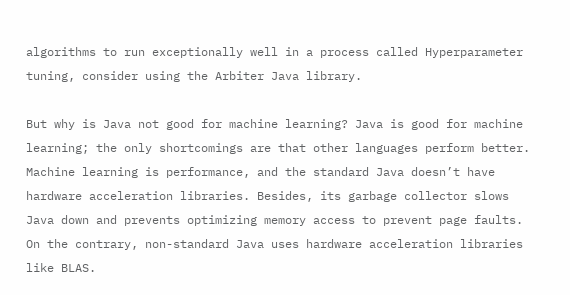algorithms to run exceptionally well in a process called Hyperparameter tuning, consider using the Arbiter Java library.

But why is Java not good for machine learning? Java is good for machine learning; the only shortcomings are that other languages perform better. Machine learning is performance, and the standard Java doesn’t have hardware acceleration libraries. Besides, its garbage collector slows Java down and prevents optimizing memory access to prevent page faults. On the contrary, non-standard Java uses hardware acceleration libraries like BLAS.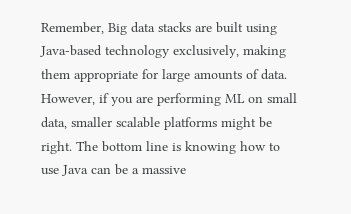Remember, Big data stacks are built using Java-based technology exclusively, making them appropriate for large amounts of data. However, if you are performing ML on small data, smaller scalable platforms might be right. The bottom line is knowing how to use Java can be a massive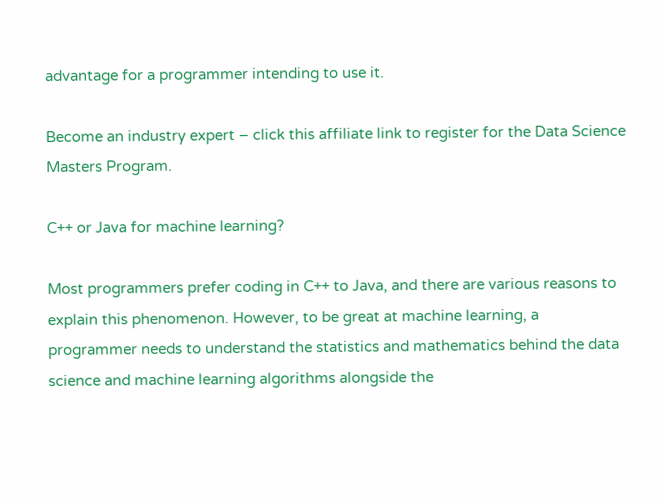advantage for a programmer intending to use it.

Become an industry expert – click this affiliate link to register for the Data Science Masters Program.

C++ or Java for machine learning?

Most programmers prefer coding in C++ to Java, and there are various reasons to explain this phenomenon. However, to be great at machine learning, a programmer needs to understand the statistics and mathematics behind the data science and machine learning algorithms alongside the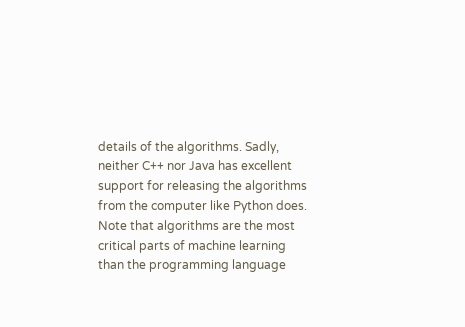details of the algorithms. Sadly, neither C++ nor Java has excellent support for releasing the algorithms from the computer like Python does. Note that algorithms are the most critical parts of machine learning than the programming language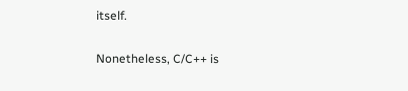itself.

Nonetheless, C/C++ is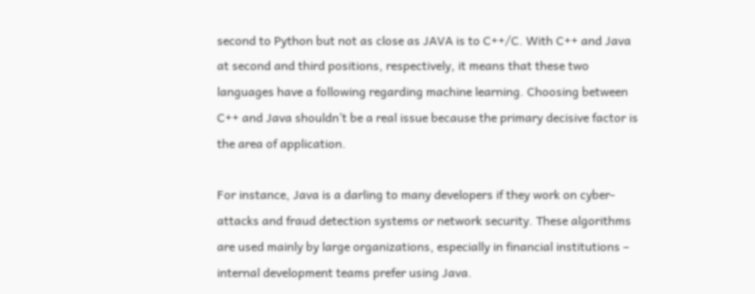second to Python but not as close as JAVA is to C++/C. With C++ and Java at second and third positions, respectively, it means that these two languages have a following regarding machine learning. Choosing between C++ and Java shouldn’t be a real issue because the primary decisive factor is the area of application.

For instance, Java is a darling to many developers if they work on cyber-attacks and fraud detection systems or network security. These algorithms are used mainly by large organizations, especially in financial institutions – internal development teams prefer using Java.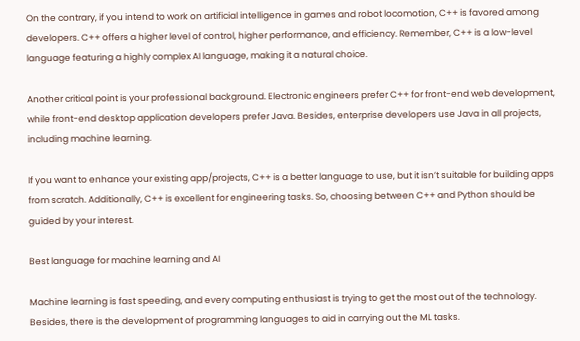On the contrary, if you intend to work on artificial intelligence in games and robot locomotion, C++ is favored among developers. C++ offers a higher level of control, higher performance, and efficiency. Remember, C++ is a low-level language featuring a highly complex AI language, making it a natural choice.

Another critical point is your professional background. Electronic engineers prefer C++ for front-end web development, while front-end desktop application developers prefer Java. Besides, enterprise developers use Java in all projects, including machine learning.

If you want to enhance your existing app/projects, C++ is a better language to use, but it isn’t suitable for building apps from scratch. Additionally, C++ is excellent for engineering tasks. So, choosing between C++ and Python should be guided by your interest.

Best language for machine learning and AI

Machine learning is fast speeding, and every computing enthusiast is trying to get the most out of the technology. Besides, there is the development of programming languages to aid in carrying out the ML tasks.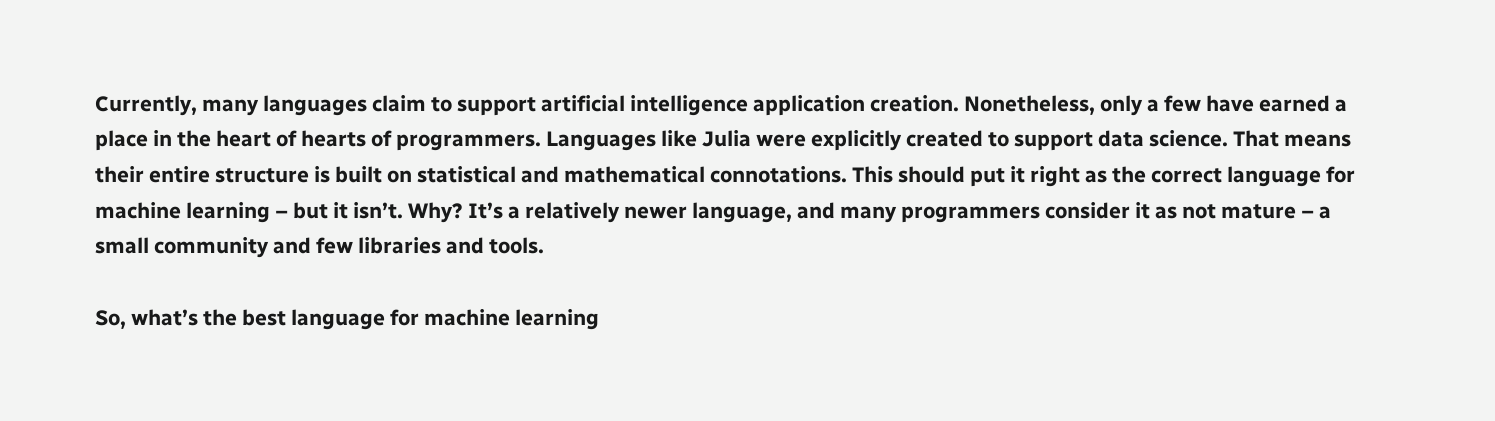Currently, many languages claim to support artificial intelligence application creation. Nonetheless, only a few have earned a place in the heart of hearts of programmers. Languages like Julia were explicitly created to support data science. That means their entire structure is built on statistical and mathematical connotations. This should put it right as the correct language for machine learning – but it isn’t. Why? It’s a relatively newer language, and many programmers consider it as not mature – a small community and few libraries and tools.

So, what’s the best language for machine learning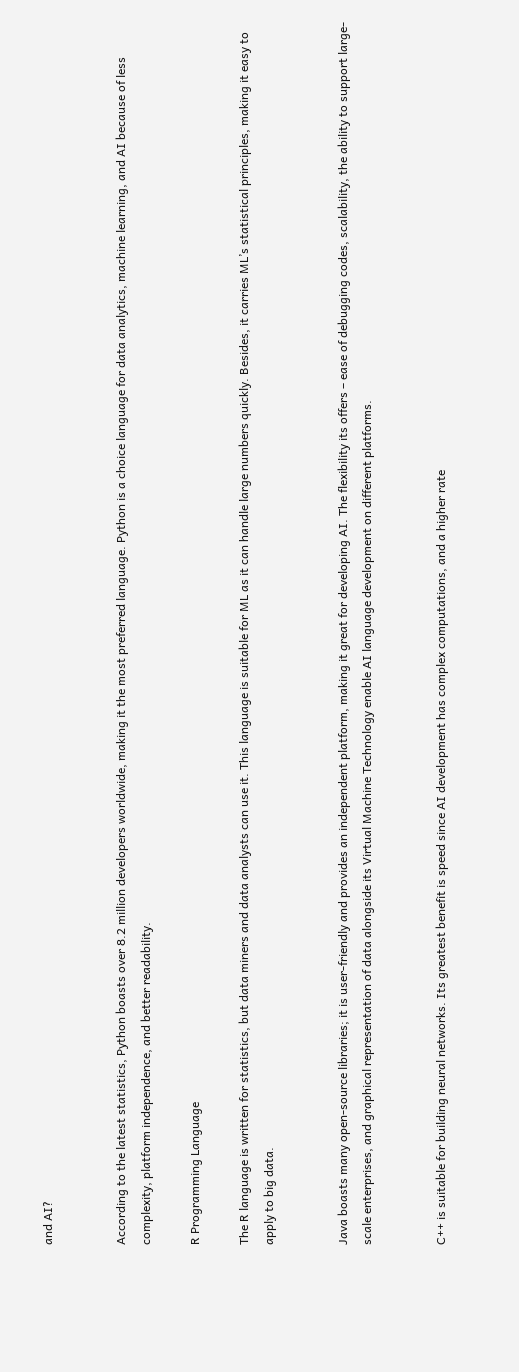and AI?


According to the latest statistics, Python boasts over 8.2 million developers worldwide, making it the most preferred language. Python is a choice language for data analytics, machine learning, and AI because of less complexity, platform independence, and better readability.

R Programming Language

The R language is written for statistics, but data miners and data analysts can use it. This language is suitable for ML as it can handle large numbers quickly. Besides, it carries ML’s statistical principles, making it easy to apply to big data.


Java boasts many open-source libraries; it is user-friendly and provides an independent platform, making it great for developing AI. The flexibility its offers – ease of debugging codes, scalability, the ability to support large-scale enterprises, and graphical representation of data alongside its Virtual Machine Technology enable AI language development on different platforms.


C++ is suitable for building neural networks. Its greatest benefit is speed since AI development has complex computations, and a higher rate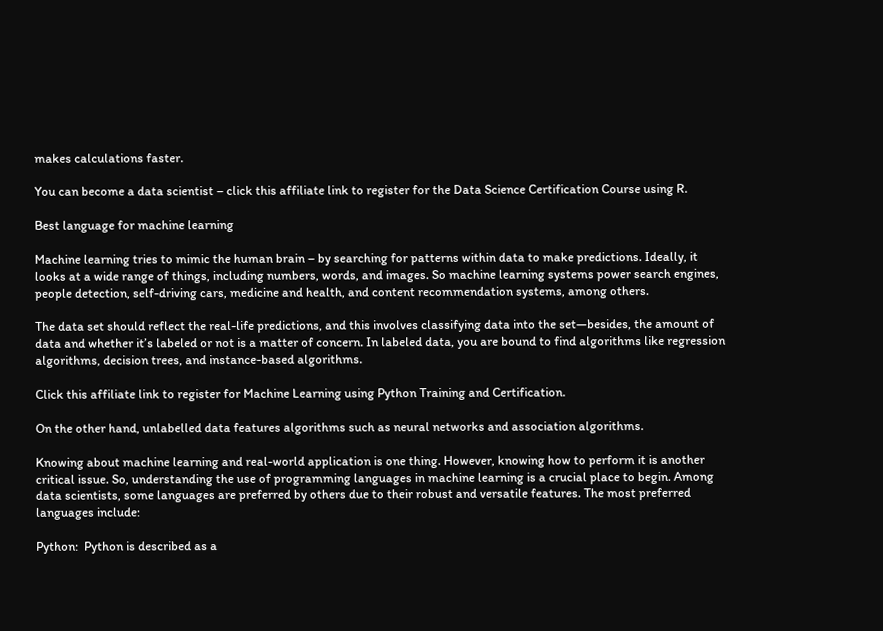makes calculations faster.

You can become a data scientist – click this affiliate link to register for the Data Science Certification Course using R.

Best language for machine learning

Machine learning tries to mimic the human brain – by searching for patterns within data to make predictions. Ideally, it looks at a wide range of things, including numbers, words, and images. So machine learning systems power search engines, people detection, self-driving cars, medicine and health, and content recommendation systems, among others.

The data set should reflect the real-life predictions, and this involves classifying data into the set—besides, the amount of data and whether it’s labeled or not is a matter of concern. In labeled data, you are bound to find algorithms like regression algorithms, decision trees, and instance-based algorithms.

Click this affiliate link to register for Machine Learning using Python Training and Certification.

On the other hand, unlabelled data features algorithms such as neural networks and association algorithms.

Knowing about machine learning and real-world application is one thing. However, knowing how to perform it is another critical issue. So, understanding the use of programming languages in machine learning is a crucial place to begin. Among data scientists, some languages are preferred by others due to their robust and versatile features. The most preferred languages include:

Python:  Python is described as a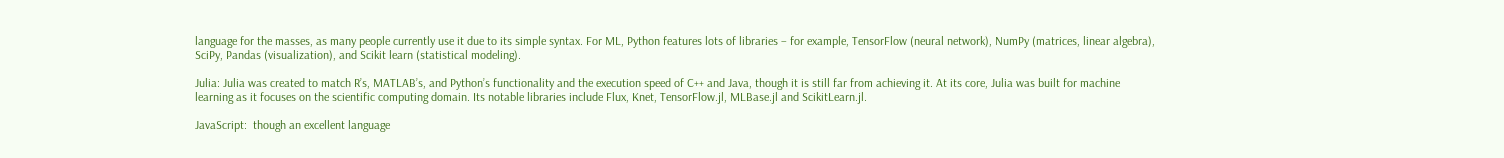language for the masses, as many people currently use it due to its simple syntax. For ML, Python features lots of libraries – for example, TensorFlow (neural network), NumPy (matrices, linear algebra), SciPy, Pandas (visualization), and Scikit learn (statistical modeling).

Julia: Julia was created to match R’s, MATLAB’s, and Python’s functionality and the execution speed of C++ and Java, though it is still far from achieving it. At its core, Julia was built for machine learning as it focuses on the scientific computing domain. Its notable libraries include Flux, Knet, TensorFlow.jl, MLBase.jl and ScikitLearn.jl.

JavaScript:  though an excellent language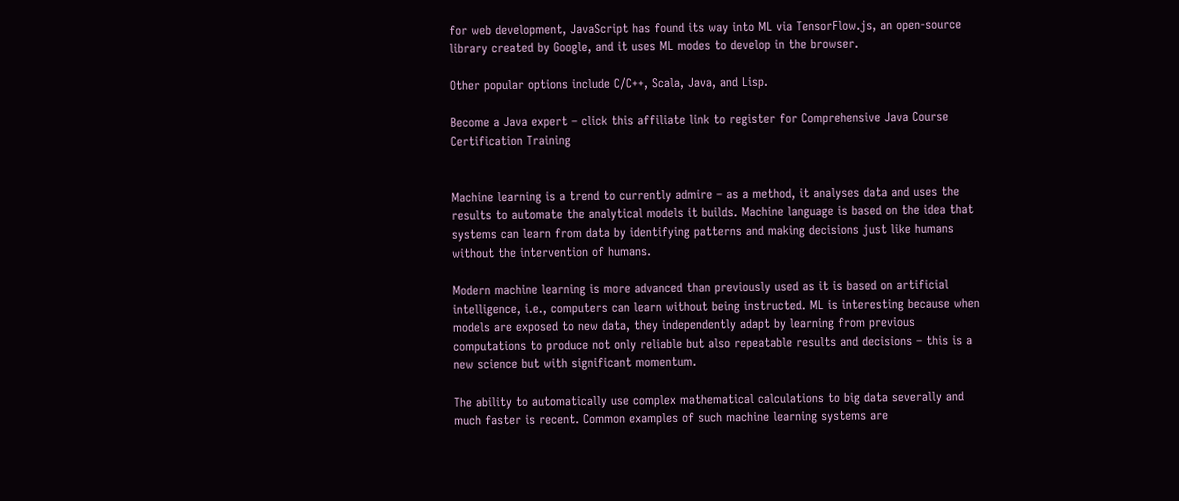for web development, JavaScript has found its way into ML via TensorFlow.js, an open-source library created by Google, and it uses ML modes to develop in the browser.

Other popular options include C/C++, Scala, Java, and Lisp.

Become a Java expert – click this affiliate link to register for Comprehensive Java Course Certification Training


Machine learning is a trend to currently admire – as a method, it analyses data and uses the results to automate the analytical models it builds. Machine language is based on the idea that systems can learn from data by identifying patterns and making decisions just like humans without the intervention of humans.

Modern machine learning is more advanced than previously used as it is based on artificial intelligence, i.e., computers can learn without being instructed. ML is interesting because when models are exposed to new data, they independently adapt by learning from previous computations to produce not only reliable but also repeatable results and decisions – this is a new science but with significant momentum.

The ability to automatically use complex mathematical calculations to big data severally and much faster is recent. Common examples of such machine learning systems are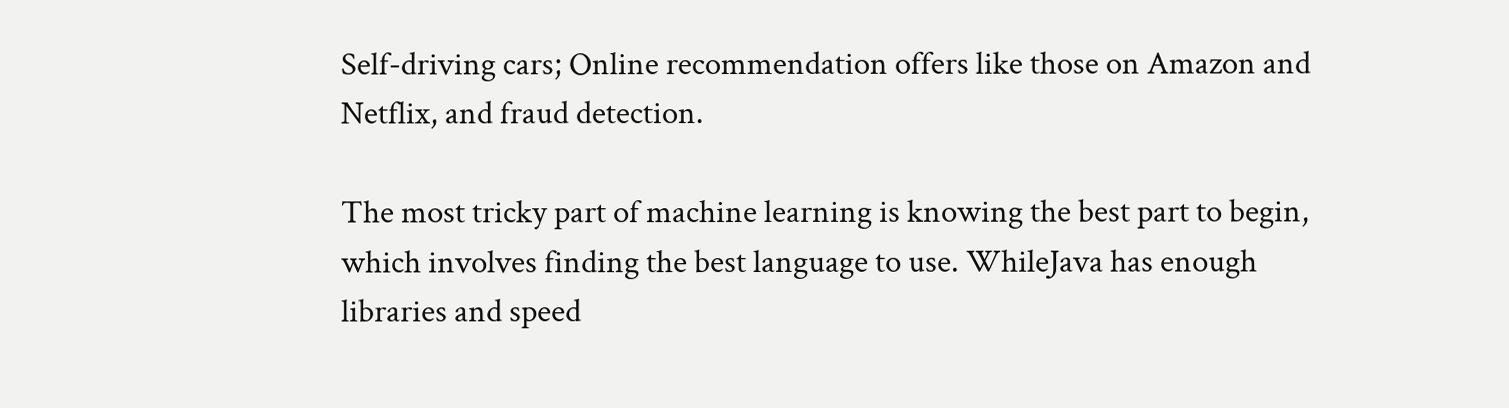Self-driving cars; Online recommendation offers like those on Amazon and Netflix, and fraud detection.

The most tricky part of machine learning is knowing the best part to begin, which involves finding the best language to use. WhileJava has enough libraries and speed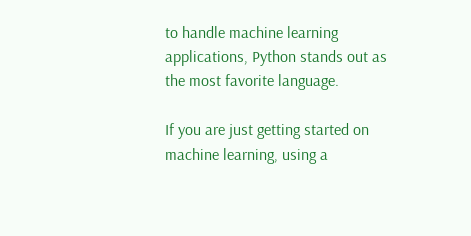to handle machine learning applications, Python stands out as the most favorite language.

If you are just getting started on machine learning, using a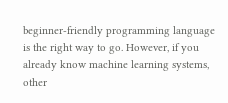beginner-friendly programming language is the right way to go. However, if you already know machine learning systems, other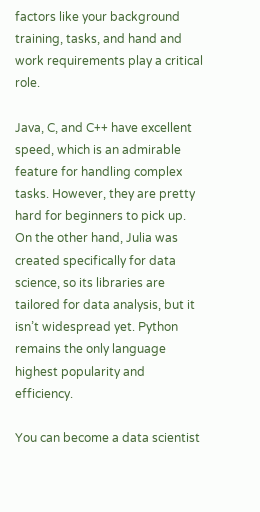factors like your background training, tasks, and hand and work requirements play a critical role.

Java, C, and C++ have excellent speed, which is an admirable feature for handling complex tasks. However, they are pretty hard for beginners to pick up. On the other hand, Julia was created specifically for data science, so its libraries are tailored for data analysis, but it isn’t widespread yet. Python remains the only language highest popularity and efficiency.

You can become a data scientist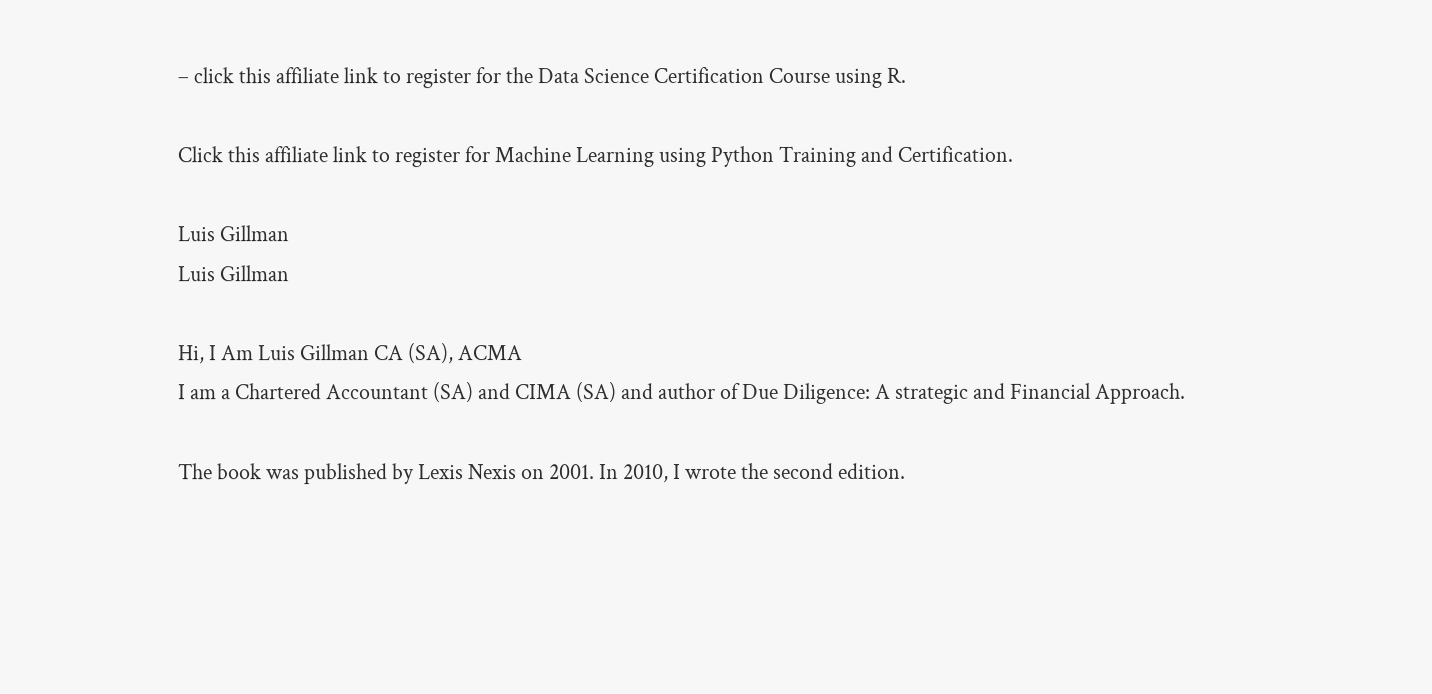– click this affiliate link to register for the Data Science Certification Course using R.

Click this affiliate link to register for Machine Learning using Python Training and Certification.

Luis Gillman
Luis Gillman

Hi, I Am Luis Gillman CA (SA), ACMA
I am a Chartered Accountant (SA) and CIMA (SA) and author of Due Diligence: A strategic and Financial Approach.

The book was published by Lexis Nexis on 2001. In 2010, I wrote the second edition.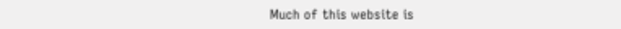Much of this website is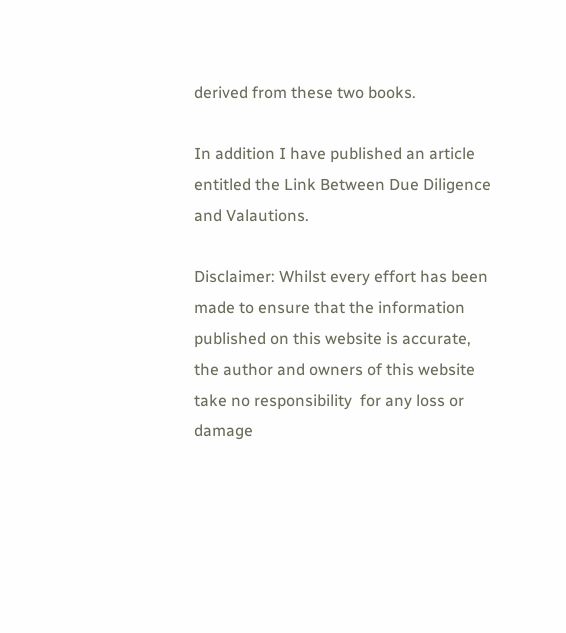derived from these two books.

In addition I have published an article entitled the Link Between Due Diligence and Valautions.

Disclaimer: Whilst every effort has been made to ensure that the information published on this website is accurate, the author and owners of this website take no responsibility  for any loss or damage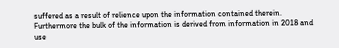suffered as a result of relience upon the information contained therein.  Furthermore the bulk of the information is derived from information in 2018 and use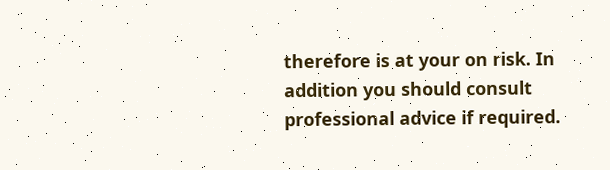therefore is at your on risk. In addition you should consult professional advice if required.